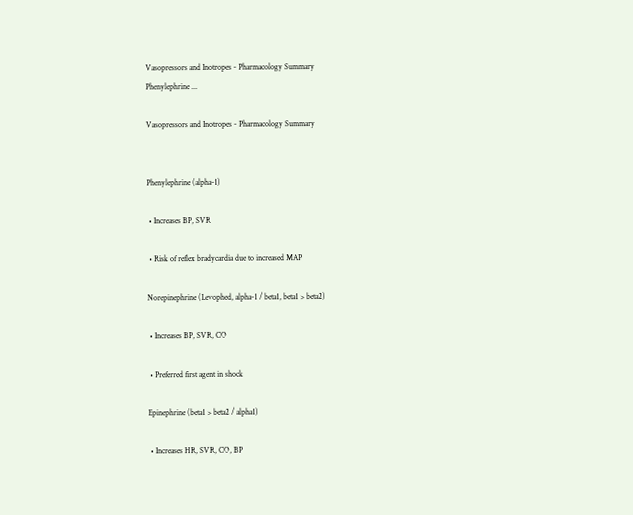Vasopressors and Inotropes - Pharmacology Summary
Phenylephrine ...

Vasopressors and Inotropes - Pharmacology Summary


Phenylephrine (alpha-1)

 • Increases BP, SVR

 • Risk of reflex bradycardia due to increased MAP

Norepinephrine (Levophed, alpha-1 / beta1, beta1 > beta2)

 • Increases BP, SVR, CO

 • Preferred first agent in shock

Epinephrine (beta1 > beta2 / alpha1)

 • Increases HR, SVR, CO, BP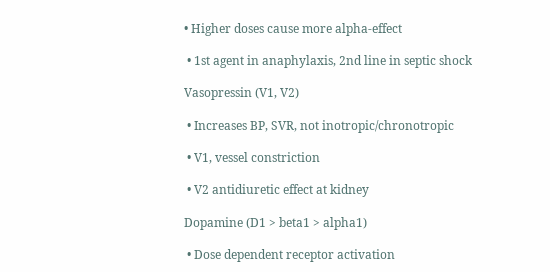• Higher doses cause more alpha-effect

 • 1st agent in anaphylaxis, 2nd line in septic shock

Vasopressin (V1, V2)

 • Increases BP, SVR, not inotropic/chronotropic

 • V1, vessel constriction

 • V2 antidiuretic effect at kidney

Dopamine (D1 > beta1 > alpha1)

 • Dose dependent receptor activation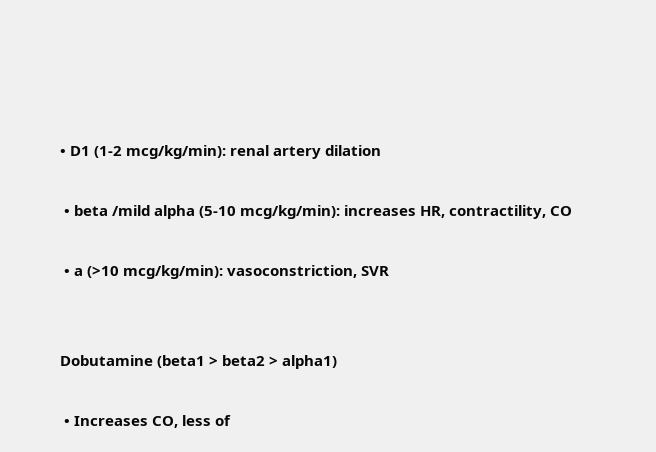• D1 (1-2 mcg/kg/min): renal artery dilation

 • beta /mild alpha (5-10 mcg/kg/min): increases HR, contractility, CO

 • a (>10 mcg/kg/min): vasoconstriction, SVR


Dobutamine (beta1 > beta2 > alpha1)

 • Increases CO, less of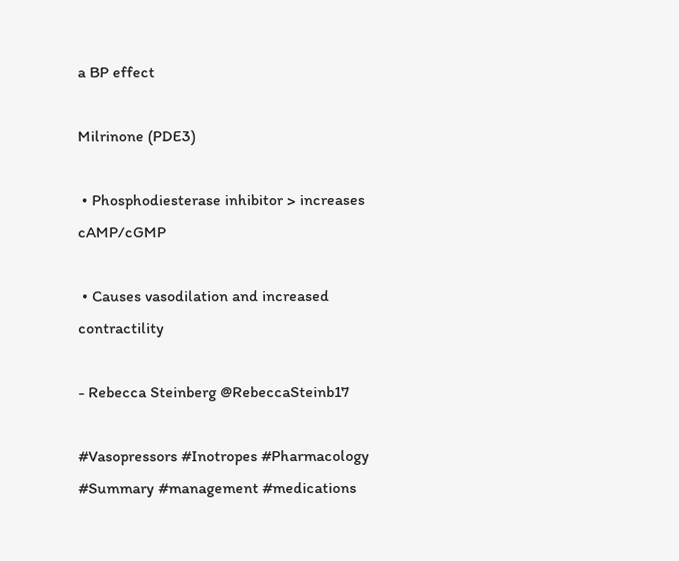a BP effect

Milrinone (PDE3)

 • Phosphodiesterase inhibitor > increases cAMP/cGMP

 • Causes vasodilation and increased contractility

- Rebecca Steinberg @RebeccaSteinb17

#Vasopressors #Inotropes #Pharmacology #Summary #management #medications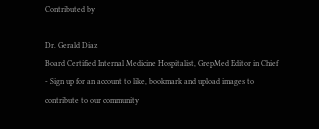Contributed by

Dr. Gerald Diaz
Board Certified Internal Medicine Hospitalist, GrepMed Editor in Chief   - Sign up for an account to like, bookmark and upload images to contribute to our community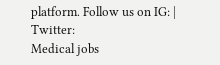platform. Follow us on IG: | Twitter:
Medical jobs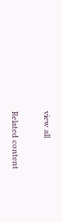view all


Related content